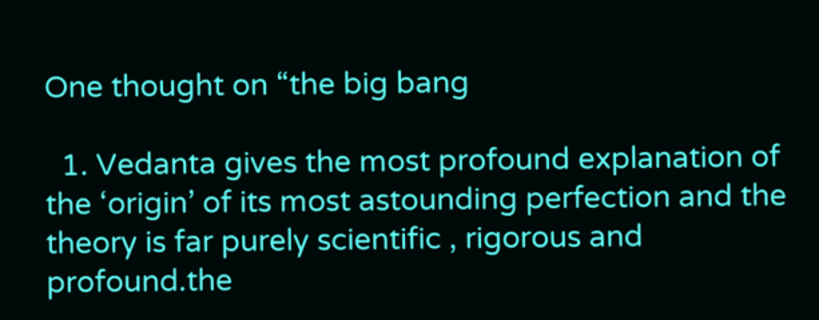One thought on “the big bang

  1. Vedanta gives the most profound explanation of the ‘origin’ of its most astounding perfection and the theory is far purely scientific , rigorous and profound.the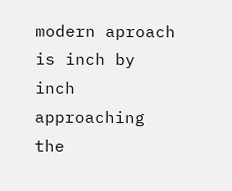modern aproach is inch by inch approaching the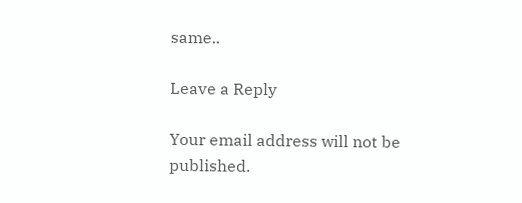same..

Leave a Reply

Your email address will not be published.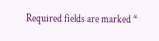Required fields are marked *